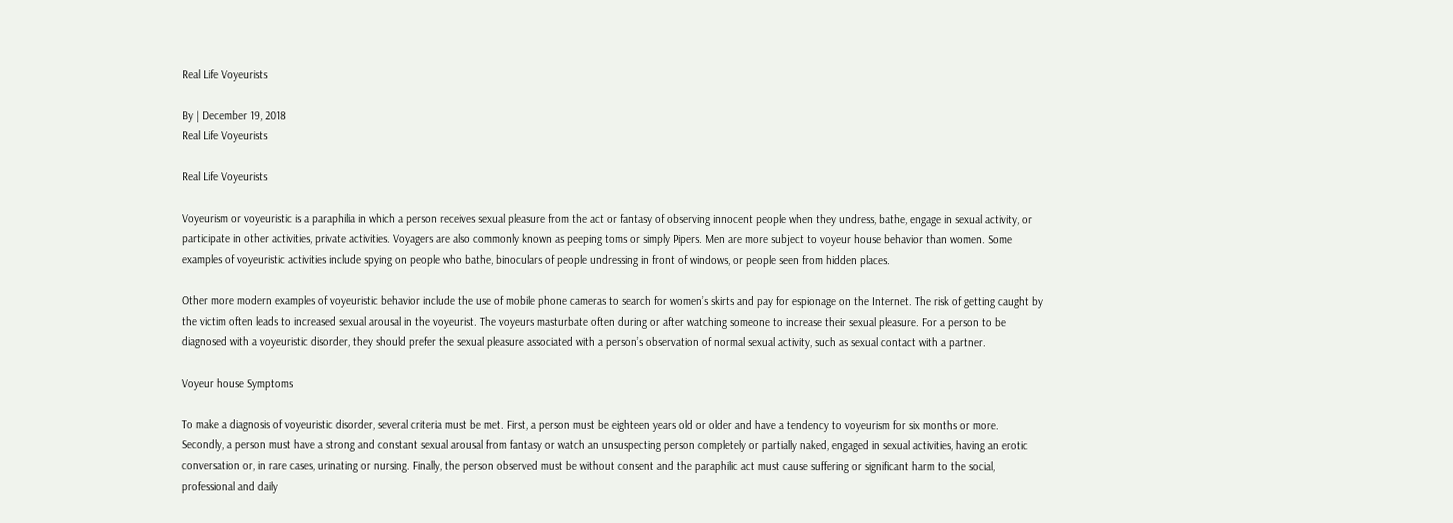Real Life Voyeurists

By | December 19, 2018
Real Life Voyeurists

Real Life Voyeurists

Voyeurism or voyeuristic is a paraphilia in which a person receives sexual pleasure from the act or fantasy of observing innocent people when they undress, bathe, engage in sexual activity, or participate in other activities, private activities. Voyagers are also commonly known as peeping toms or simply Pipers. Men are more subject to voyeur house behavior than women. Some examples of voyeuristic activities include spying on people who bathe, binoculars of people undressing in front of windows, or people seen from hidden places.

Other more modern examples of voyeuristic behavior include the use of mobile phone cameras to search for women’s skirts and pay for espionage on the Internet. The risk of getting caught by the victim often leads to increased sexual arousal in the voyeurist. The voyeurs masturbate often during or after watching someone to increase their sexual pleasure. For a person to be diagnosed with a voyeuristic disorder, they should prefer the sexual pleasure associated with a person’s observation of normal sexual activity, such as sexual contact with a partner.

Voyeur house Symptoms

To make a diagnosis of voyeuristic disorder, several criteria must be met. First, a person must be eighteen years old or older and have a tendency to voyeurism for six months or more. Secondly, a person must have a strong and constant sexual arousal from fantasy or watch an unsuspecting person completely or partially naked, engaged in sexual activities, having an erotic conversation or, in rare cases, urinating or nursing. Finally, the person observed must be without consent and the paraphilic act must cause suffering or significant harm to the social, professional and daily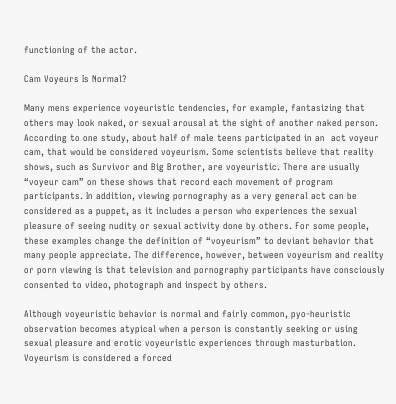functioning of the actor.

Cam Voyeurs Is Normal?

Many mens experience voyeuristic tendencies, for example, fantasizing that others may look naked, or sexual arousal at the sight of another naked person. According to one study, about half of male teens participated in an  act voyeur cam, that would be considered voyeurism. Some scientists believe that reality shows, such as Survivor and Big Brother, are voyeuristic. There are usually “voyeur cam” on these shows that record each movement of program participants. In addition, viewing pornography as a very general act can be considered as a puppet, as it includes a person who experiences the sexual pleasure of seeing nudity or sexual activity done by others. For some people, these examples change the definition of “voyeurism” to deviant behavior that many people appreciate. The difference, however, between voyeurism and reality or porn viewing is that television and pornography participants have consciously consented to video, photograph and inspect by others.

Although voyeuristic behavior is normal and fairly common, pyo-heuristic observation becomes atypical when a person is constantly seeking or using sexual pleasure and erotic voyeuristic experiences through masturbation. Voyeurism is considered a forced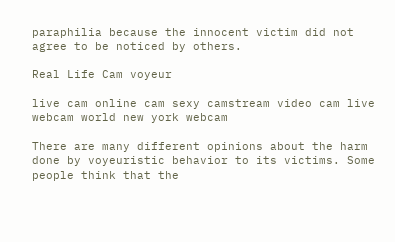paraphilia because the innocent victim did not agree to be noticed by others.

Real Life Cam voyeur

live cam online cam sexy camstream video cam live webcam world new york webcam

There are many different opinions about the harm done by voyeuristic behavior to its victims. Some people think that the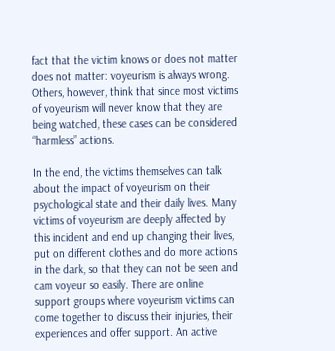fact that the victim knows or does not matter does not matter: voyeurism is always wrong. Others, however, think that since most victims of voyeurism will never know that they are being watched, these cases can be considered “harmless” actions.

In the end, the victims themselves can talk about the impact of voyeurism on their psychological state and their daily lives. Many victims of voyeurism are deeply affected by this incident and end up changing their lives, put on different clothes and do more actions in the dark, so that they can not be seen and cam voyeur so easily. There are online support groups where voyeurism victims can come together to discuss their injuries, their experiences and offer support. An active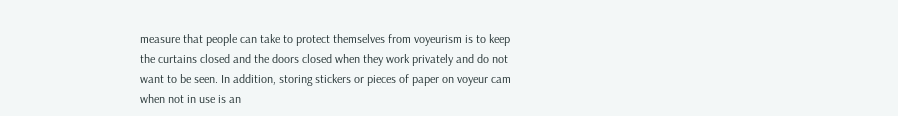measure that people can take to protect themselves from voyeurism is to keep the curtains closed and the doors closed when they work privately and do not want to be seen. In addition, storing stickers or pieces of paper on voyeur cam when not in use is an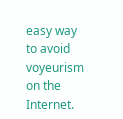easy way to avoid voyeurism on the Internet.